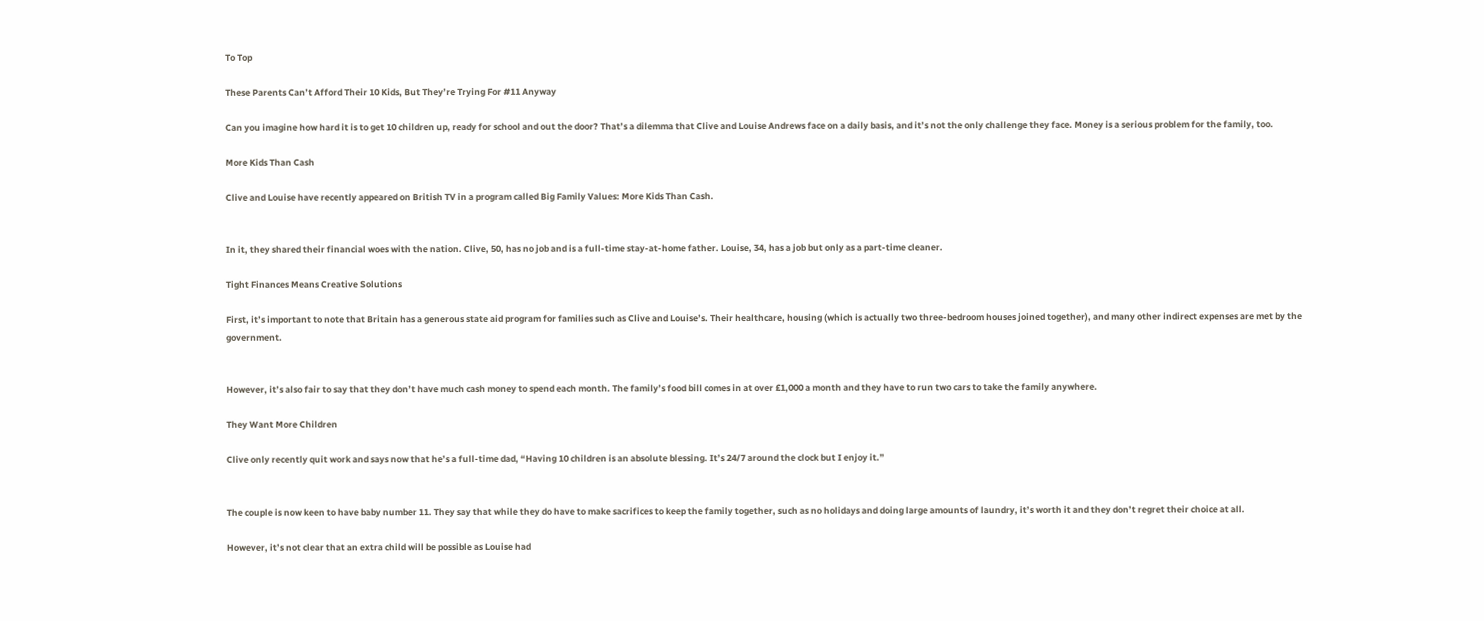To Top

These Parents Can’t Afford Their 10 Kids, But They’re Trying For #11 Anyway

Can you imagine how hard it is to get 10 children up, ready for school and out the door? That’s a dilemma that Clive and Louise Andrews face on a daily basis, and it’s not the only challenge they face. Money is a serious problem for the family, too.

More Kids Than Cash

Clive and Louise have recently appeared on British TV in a program called Big Family Values: More Kids Than Cash.


In it, they shared their financial woes with the nation. Clive, 50, has no job and is a full-time stay-at-home father. Louise, 34, has a job but only as a part-time cleaner.

Tight Finances Means Creative Solutions

First, it’s important to note that Britain has a generous state aid program for families such as Clive and Louise’s. Their healthcare, housing (which is actually two three-bedroom houses joined together), and many other indirect expenses are met by the government.


However, it’s also fair to say that they don’t have much cash money to spend each month. The family’s food bill comes in at over £1,000 a month and they have to run two cars to take the family anywhere.

They Want More Children

Clive only recently quit work and says now that he’s a full-time dad, “Having 10 children is an absolute blessing. It’s 24/7 around the clock but I enjoy it.”


The couple is now keen to have baby number 11. They say that while they do have to make sacrifices to keep the family together, such as no holidays and doing large amounts of laundry, it’s worth it and they don’t regret their choice at all.

However, it’s not clear that an extra child will be possible as Louise had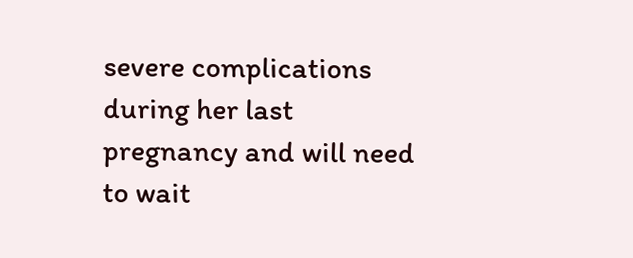severe complications during her last pregnancy and will need to wait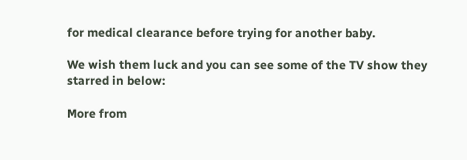for medical clearance before trying for another baby.

We wish them luck and you can see some of the TV show they starred in below:

More from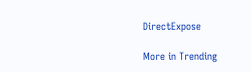DirectExpose

More in Trending